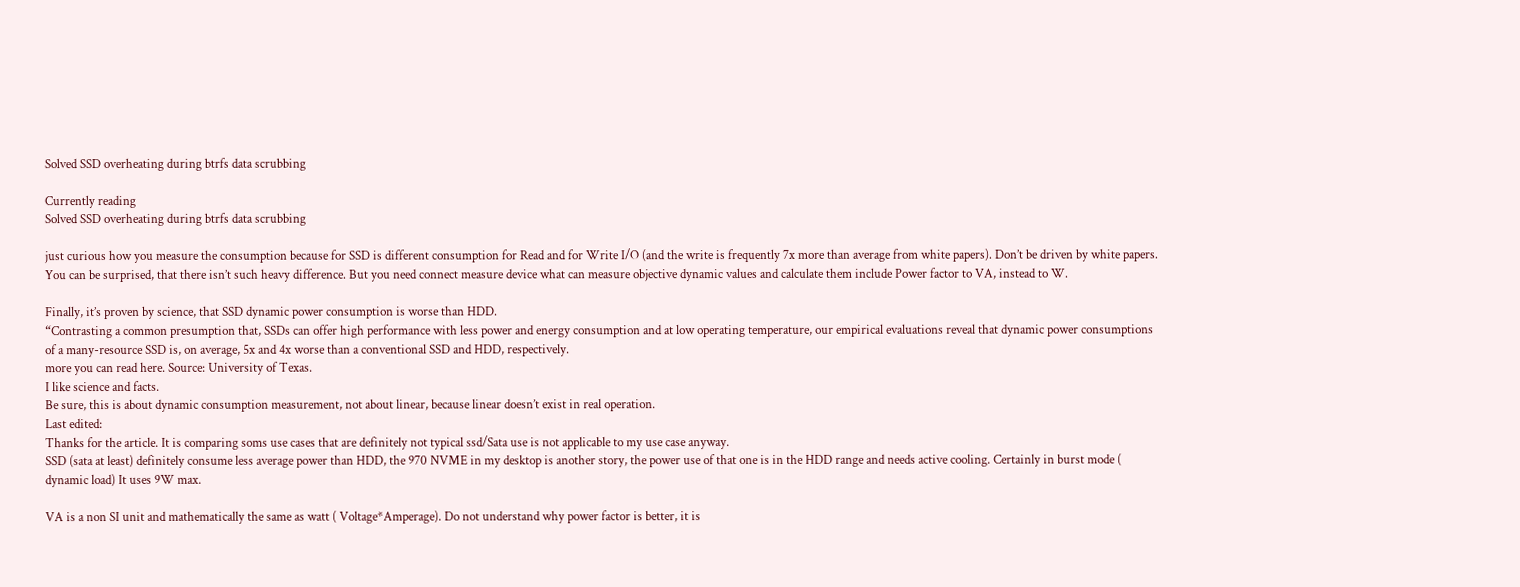Solved SSD overheating during btrfs data scrubbing

Currently reading
Solved SSD overheating during btrfs data scrubbing

just curious how you measure the consumption because for SSD is different consumption for Read and for Write I/O (and the write is frequently 7x more than average from white papers). Don’t be driven by white papers. You can be surprised, that there isn’t such heavy difference. But you need connect measure device what can measure objective dynamic values and calculate them include Power factor to VA, instead to W.

Finally, it’s proven by science, that SSD dynamic power consumption is worse than HDD.
“Contrasting a common presumption that, SSDs can offer high performance with less power and energy consumption and at low operating temperature, our empirical evaluations reveal that dynamic power consumptions of a many-resource SSD is, on average, 5x and 4x worse than a conventional SSD and HDD, respectively.
more you can read here. Source: University of Texas.
I like science and facts.
Be sure, this is about dynamic consumption measurement, not about linear, because linear doesn’t exist in real operation.
Last edited:
Thanks for the article. It is comparing soms use cases that are definitely not typical ssd/Sata use is not applicable to my use case anyway.
SSD (sata at least) definitely consume less average power than HDD, the 970 NVME in my desktop is another story, the power use of that one is in the HDD range and needs active cooling. Certainly in burst mode ( dynamic load) It uses 9W max.

VA is a non SI unit and mathematically the same as watt ( Voltage*Amperage). Do not understand why power factor is better, it is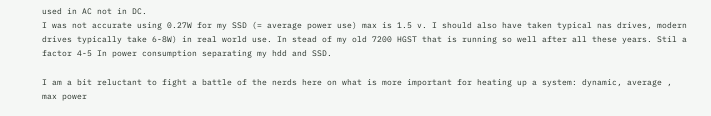used in AC not in DC.
I was not accurate using 0.27W for my SSD (= average power use) max is 1.5 v. I should also have taken typical nas drives, modern drives typically take 6-8W) in real world use. In stead of my old 7200 HGST that is running so well after all these years. Stil a factor 4-5 In power consumption separating my hdd and SSD.

I am a bit reluctant to fight a battle of the nerds here on what is more important for heating up a system: dynamic, average , max power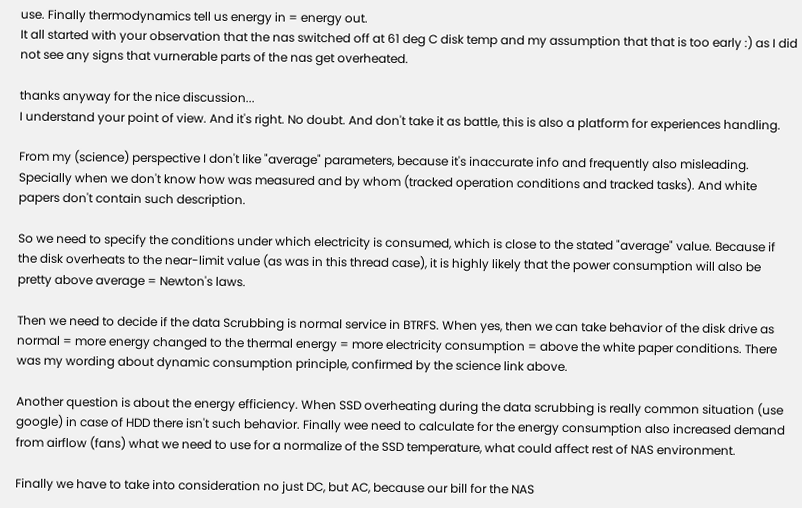use. Finally thermodynamics tell us energy in = energy out.
It all started with your observation that the nas switched off at 61 deg C disk temp and my assumption that that is too early :) as I did not see any signs that vurnerable parts of the nas get overheated.

thanks anyway for the nice discussion...
I understand your point of view. And it's right. No doubt. And don't take it as battle, this is also a platform for experiences handling.

From my (science) perspective I don't like "average" parameters, because it's inaccurate info and frequently also misleading. Specially when we don't know how was measured and by whom (tracked operation conditions and tracked tasks). And white papers don't contain such description.

So we need to specify the conditions under which electricity is consumed, which is close to the stated "average" value. Because if the disk overheats to the near-limit value (as was in this thread case), it is highly likely that the power consumption will also be pretty above average = Newton's laws.

Then we need to decide if the data Scrubbing is normal service in BTRFS. When yes, then we can take behavior of the disk drive as normal = more energy changed to the thermal energy = more electricity consumption = above the white paper conditions. There was my wording about dynamic consumption principle, confirmed by the science link above.

Another question is about the energy efficiency. When SSD overheating during the data scrubbing is really common situation (use google) in case of HDD there isn't such behavior. Finally wee need to calculate for the energy consumption also increased demand from airflow (fans) what we need to use for a normalize of the SSD temperature, what could affect rest of NAS environment.

Finally we have to take into consideration no just DC, but AC, because our bill for the NAS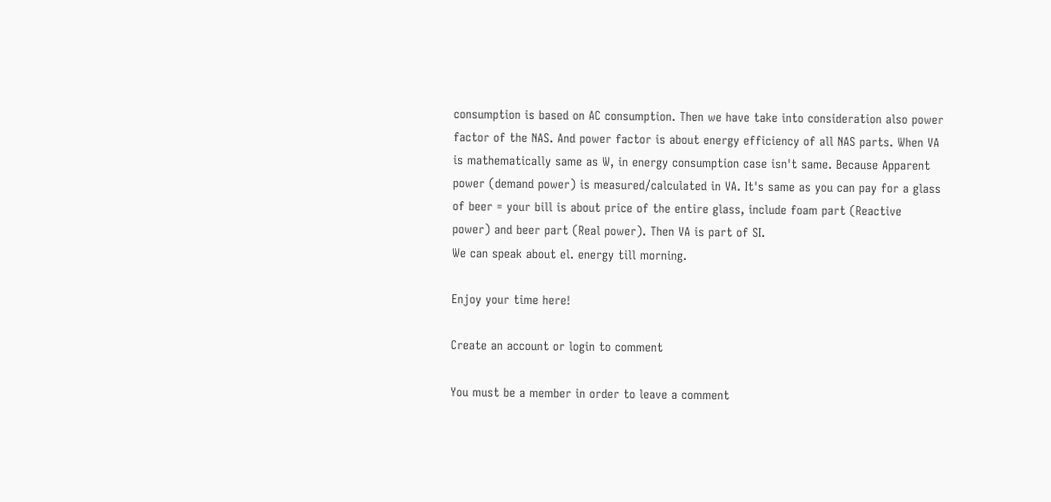consumption is based on AC consumption. Then we have take into consideration also power factor of the NAS. And power factor is about energy efficiency of all NAS parts. When VA is mathematically same as W, in energy consumption case isn't same. Because Apparent power (demand power) is measured/calculated in VA. It's same as you can pay for a glass of beer = your bill is about price of the entire glass, include foam part (Reactive power) and beer part (Real power). Then VA is part of SI.
We can speak about el. energy till morning.

Enjoy your time here!

Create an account or login to comment

You must be a member in order to leave a comment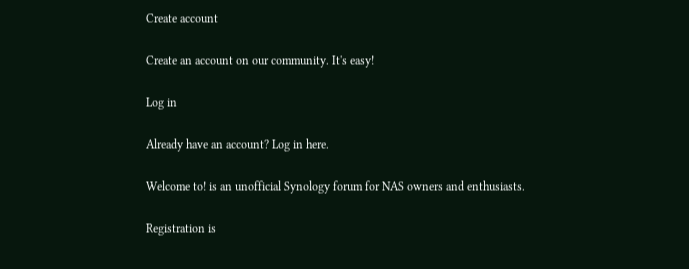Create account

Create an account on our community. It's easy!

Log in

Already have an account? Log in here.

Welcome to! is an unofficial Synology forum for NAS owners and enthusiasts.

Registration is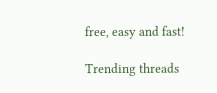free, easy and fast!

Trending threads